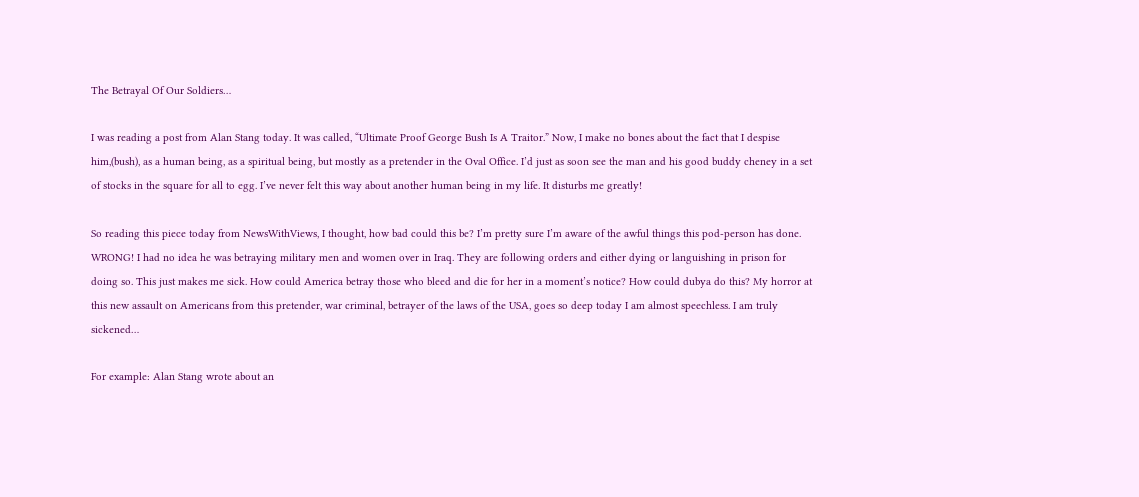The Betrayal Of Our Soldiers…

I was reading a post from Alan Stang today. It was called, “Ultimate Proof George Bush Is A Traitor.” Now, I make no bones about the fact that I despise him,(bush), as a human being, as a spiritual being, but mostly as a pretender in the Oval Office. I’d just as soon see the man and his good buddy cheney in a set of stocks in the square for all to egg. I’ve never felt this way about another human being in my life. It disturbs me greatly!

So reading this piece today from NewsWithViews, I thought, how bad could this be? I’m pretty sure I’m aware of the awful things this pod-person has done. WRONG! I had no idea he was betraying military men and women over in Iraq. They are following orders and either dying or languishing in prison for doing so. This just makes me sick. How could America betray those who bleed and die for her in a moment’s notice? How could dubya do this? My horror at this new assault on Americans from this pretender, war criminal, betrayer of the laws of the USA, goes so deep today I am almost speechless. I am truly sickened…

For example: Alan Stang wrote about an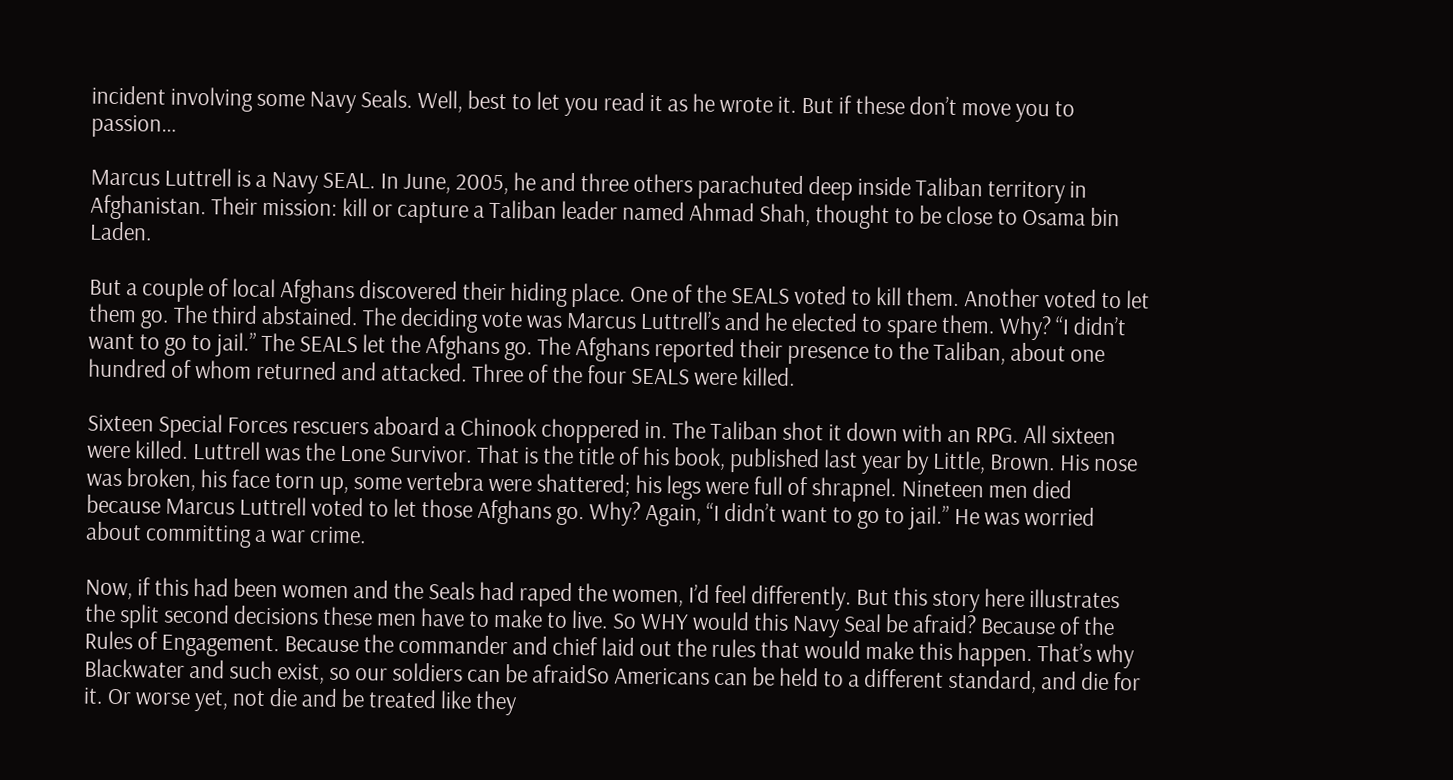incident involving some Navy Seals. Well, best to let you read it as he wrote it. But if these don’t move you to passion…

Marcus Luttrell is a Navy SEAL. In June, 2005, he and three others parachuted deep inside Taliban territory in Afghanistan. Their mission: kill or capture a Taliban leader named Ahmad Shah, thought to be close to Osama bin Laden.

But a couple of local Afghans discovered their hiding place. One of the SEALS voted to kill them. Another voted to let them go. The third abstained. The deciding vote was Marcus Luttrell’s and he elected to spare them. Why? “I didn’t want to go to jail.” The SEALS let the Afghans go. The Afghans reported their presence to the Taliban, about one hundred of whom returned and attacked. Three of the four SEALS were killed.

Sixteen Special Forces rescuers aboard a Chinook choppered in. The Taliban shot it down with an RPG. All sixteen were killed. Luttrell was the Lone Survivor. That is the title of his book, published last year by Little, Brown. His nose was broken, his face torn up, some vertebra were shattered; his legs were full of shrapnel. Nineteen men died because Marcus Luttrell voted to let those Afghans go. Why? Again, “I didn’t want to go to jail.” He was worried about committing a war crime.

Now, if this had been women and the Seals had raped the women, I’d feel differently. But this story here illustrates the split second decisions these men have to make to live. So WHY would this Navy Seal be afraid? Because of the Rules of Engagement. Because the commander and chief laid out the rules that would make this happen. That’s why Blackwater and such exist, so our soldiers can be afraidSo Americans can be held to a different standard, and die for it. Or worse yet, not die and be treated like they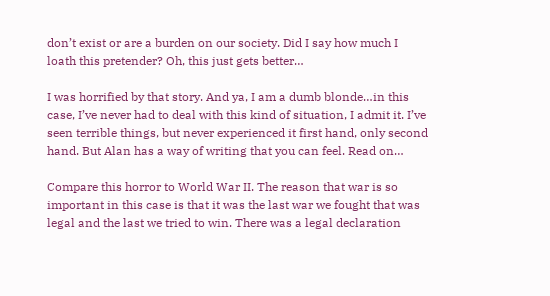don’t exist or are a burden on our society. Did I say how much I loath this pretender? Oh, this just gets better…

I was horrified by that story. And ya, I am a dumb blonde…in this case, I’ve never had to deal with this kind of situation, I admit it. I’ve seen terrible things, but never experienced it first hand, only second hand. But Alan has a way of writing that you can feel. Read on…

Compare this horror to World War II. The reason that war is so important in this case is that it was the last war we fought that was legal and the last we tried to win. There was a legal declaration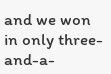and we won in only three-and-a-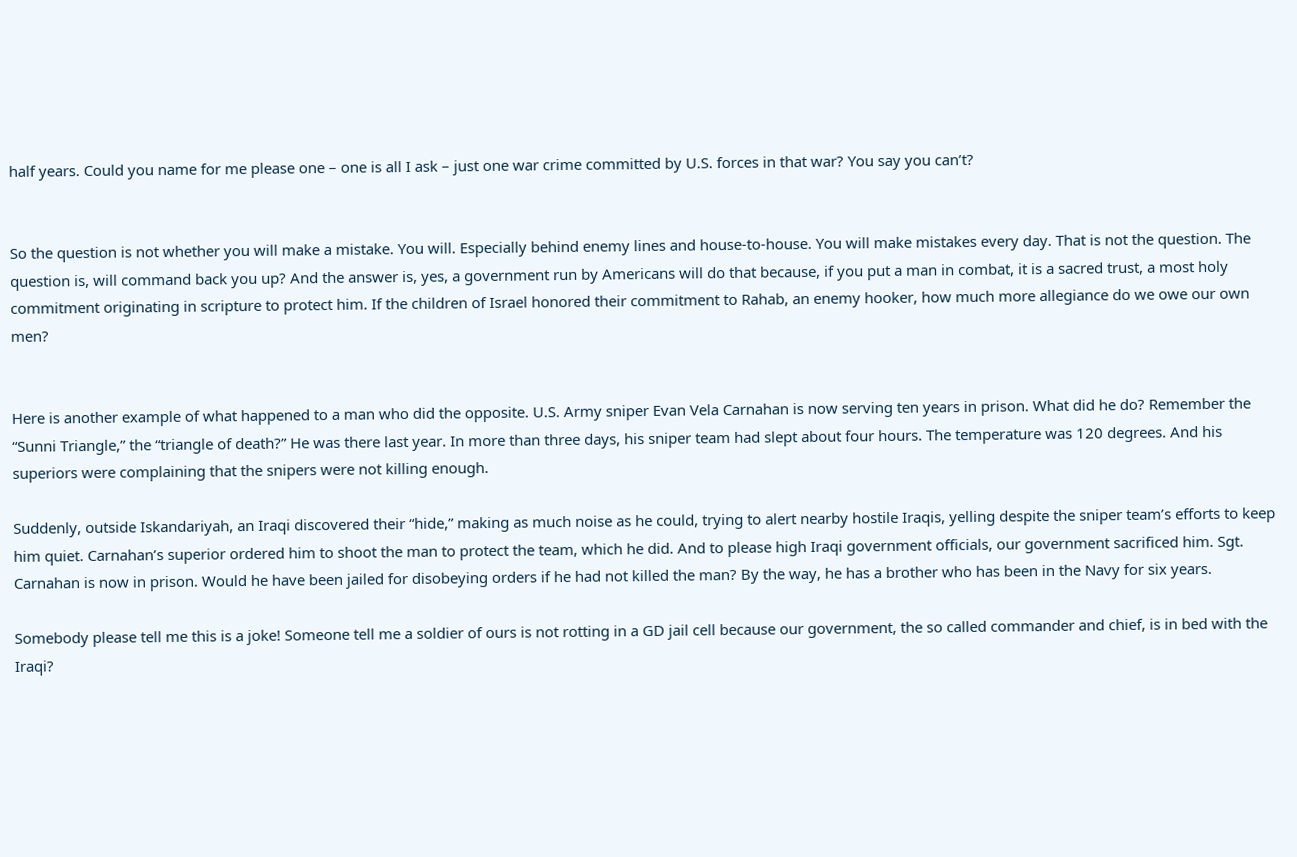half years. Could you name for me please one – one is all I ask – just one war crime committed by U.S. forces in that war? You say you can’t?


So the question is not whether you will make a mistake. You will. Especially behind enemy lines and house-to-house. You will make mistakes every day. That is not the question. The question is, will command back you up? And the answer is, yes, a government run by Americans will do that because, if you put a man in combat, it is a sacred trust, a most holy commitment originating in scripture to protect him. If the children of Israel honored their commitment to Rahab, an enemy hooker, how much more allegiance do we owe our own men?


Here is another example of what happened to a man who did the opposite. U.S. Army sniper Evan Vela Carnahan is now serving ten years in prison. What did he do? Remember the “Sunni Triangle,” the “triangle of death?” He was there last year. In more than three days, his sniper team had slept about four hours. The temperature was 120 degrees. And his superiors were complaining that the snipers were not killing enough.

Suddenly, outside Iskandariyah, an Iraqi discovered their “hide,” making as much noise as he could, trying to alert nearby hostile Iraqis, yelling despite the sniper team’s efforts to keep him quiet. Carnahan’s superior ordered him to shoot the man to protect the team, which he did. And to please high Iraqi government officials, our government sacrificed him. Sgt. Carnahan is now in prison. Would he have been jailed for disobeying orders if he had not killed the man? By the way, he has a brother who has been in the Navy for six years.

Somebody please tell me this is a joke! Someone tell me a soldier of ours is not rotting in a GD jail cell because our government, the so called commander and chief, is in bed with the Iraqi?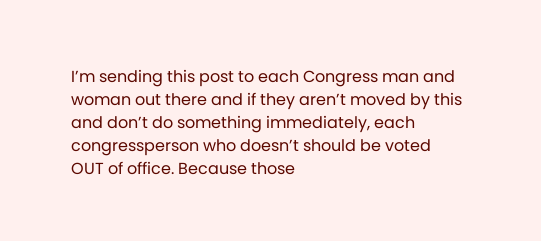I’m sending this post to each Congress man and woman out there and if they aren’t moved by this and don’t do something immediately, each congressperson who doesn’t should be voted OUT of office. Because those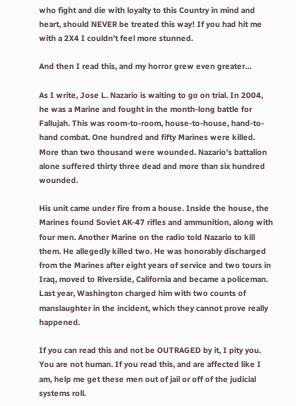who fight and die with loyalty to this Country in mind and heart, should NEVER be treated this way! If you had hit me with a 2X4 I couldn’t feel more stunned.

And then I read this, and my horror grew even greater…

As I write, Jose L. Nazario is waiting to go on trial. In 2004, he was a Marine and fought in the month-long battle for Fallujah. This was room-to-room, house-to-house, hand-to-hand combat. One hundred and fifty Marines were killed. More than two thousand were wounded. Nazario’s battalion alone suffered thirty three dead and more than six hundred wounded.

His unit came under fire from a house. Inside the house, the Marines found Soviet AK-47 rifles and ammunition, along with four men. Another Marine on the radio told Nazario to kill them. He allegedly killed two. He was honorably discharged from the Marines after eight years of service and two tours in Iraq, moved to Riverside, California and became a policeman. Last year, Washington charged him with two counts of manslaughter in the incident, which they cannot prove really happened.

If you can read this and not be OUTRAGED by it, I pity you. You are not human. If you read this, and are affected like I am, help me get these men out of jail or off of the judicial systems roll.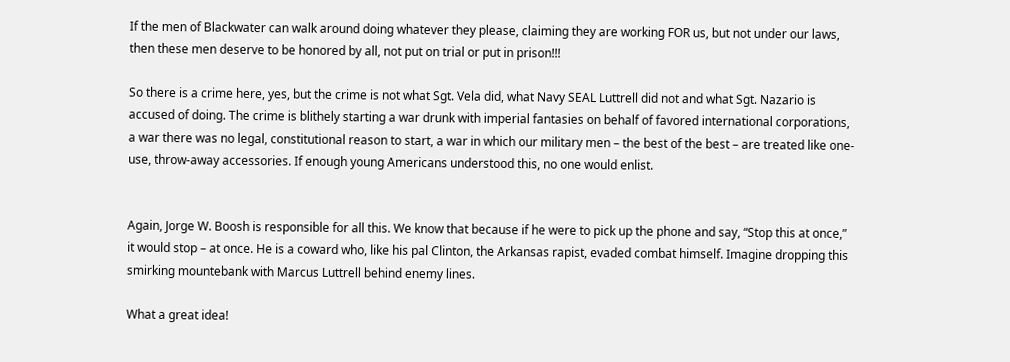If the men of Blackwater can walk around doing whatever they please, claiming they are working FOR us, but not under our laws, then these men deserve to be honored by all, not put on trial or put in prison!!!

So there is a crime here, yes, but the crime is not what Sgt. Vela did, what Navy SEAL Luttrell did not and what Sgt. Nazario is accused of doing. The crime is blithely starting a war drunk with imperial fantasies on behalf of favored international corporations, a war there was no legal, constitutional reason to start, a war in which our military men – the best of the best – are treated like one-use, throw-away accessories. If enough young Americans understood this, no one would enlist.


Again, Jorge W. Boosh is responsible for all this. We know that because if he were to pick up the phone and say, “Stop this at once,” it would stop – at once. He is a coward who, like his pal Clinton, the Arkansas rapist, evaded combat himself. Imagine dropping this smirking mountebank with Marcus Luttrell behind enemy lines.

What a great idea!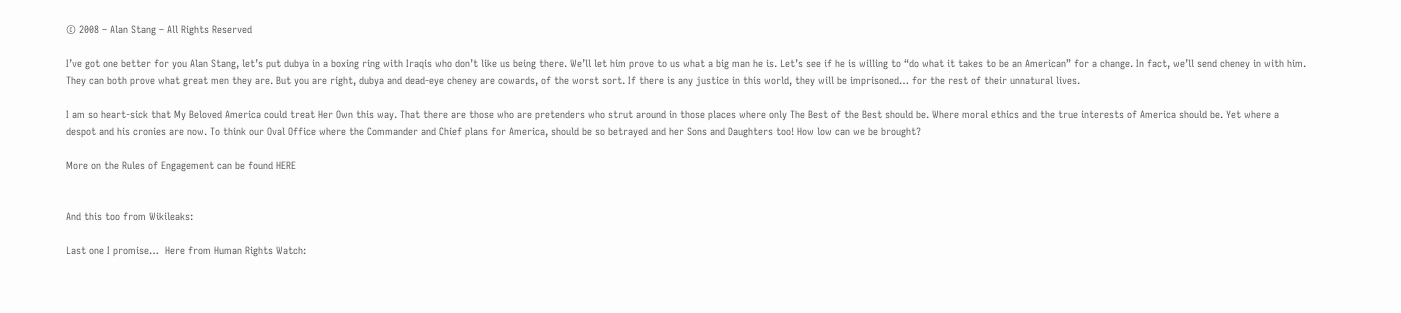© 2008 – Alan Stang – All Rights Reserved

I’ve got one better for you Alan Stang, let’s put dubya in a boxing ring with Iraqis who don’t like us being there. We’ll let him prove to us what a big man he is. Let’s see if he is willing to “do what it takes to be an American” for a change. In fact, we’ll send cheney in with him. They can both prove what great men they are. But you are right, dubya and dead-eye cheney are cowards, of the worst sort. If there is any justice in this world, they will be imprisoned… for the rest of their unnatural lives.

I am so heart-sick that My Beloved America could treat Her Own this way. That there are those who are pretenders who strut around in those places where only The Best of the Best should be. Where moral ethics and the true interests of America should be. Yet where a despot and his cronies are now. To think our Oval Office where the Commander and Chief plans for America, should be so betrayed and her Sons and Daughters too! How low can we be brought?

More on the Rules of Engagement can be found HERE


And this too from Wikileaks:

Last one I promise…  Here from Human Rights Watch: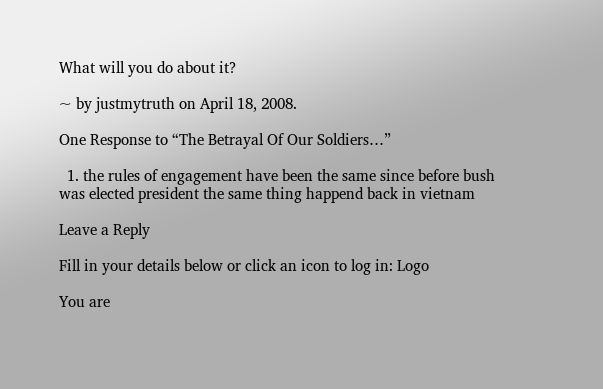What will you do about it?

~ by justmytruth on April 18, 2008.

One Response to “The Betrayal Of Our Soldiers…”

  1. the rules of engagement have been the same since before bush was elected president the same thing happend back in vietnam

Leave a Reply

Fill in your details below or click an icon to log in: Logo

You are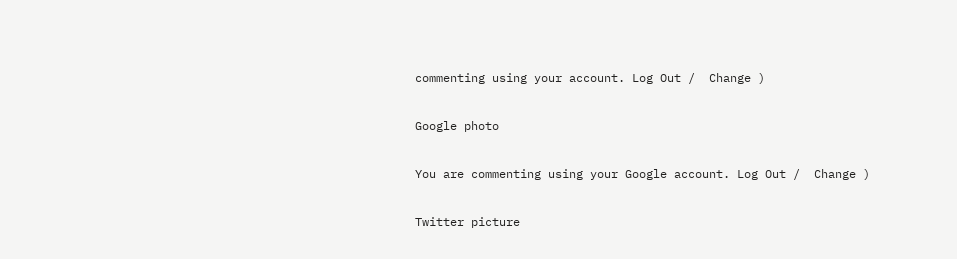commenting using your account. Log Out /  Change )

Google photo

You are commenting using your Google account. Log Out /  Change )

Twitter picture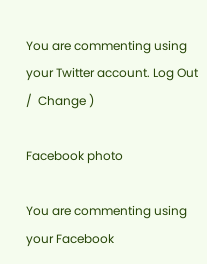You are commenting using your Twitter account. Log Out /  Change )

Facebook photo

You are commenting using your Facebook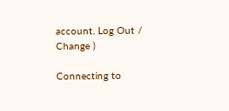account. Log Out /  Change )

Connecting to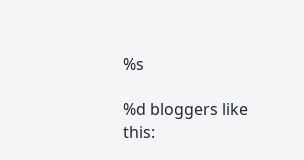%s

%d bloggers like this: